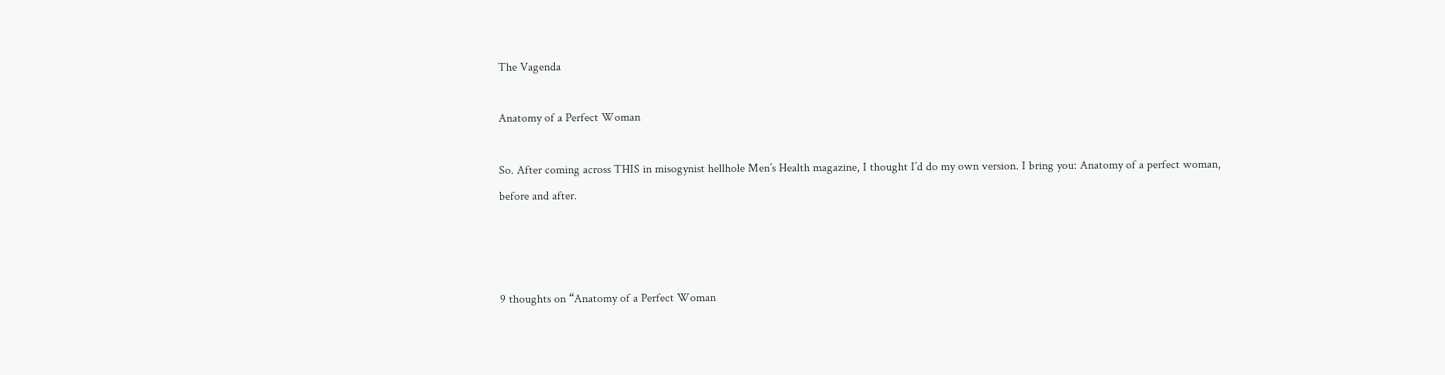The Vagenda

Anatomy of a Perfect Woman

So. After coming across THIS in misogynist hellhole Men’s Health magazine, I thought I’d do my own version. I bring you: Anatomy of a perfect woman, before and after.



9 thoughts on “Anatomy of a Perfect Woman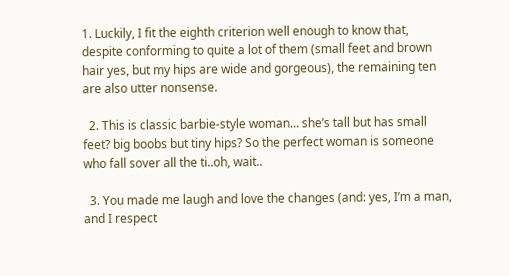1. Luckily, I fit the eighth criterion well enough to know that, despite conforming to quite a lot of them (small feet and brown hair yes, but my hips are wide and gorgeous), the remaining ten are also utter nonsense.

  2. This is classic barbie-style woman… she’s tall but has small feet? big boobs but tiny hips? So the perfect woman is someone who fall sover all the ti..oh, wait..

  3. You made me laugh and love the changes (and: yes, I’m a man, and I respect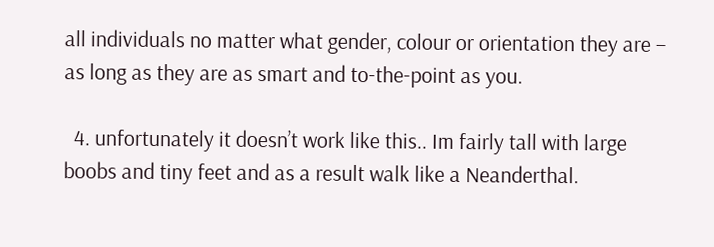all individuals no matter what gender, colour or orientation they are – as long as they are as smart and to-the-point as you.

  4. unfortunately it doesn’t work like this.. Im fairly tall with large boobs and tiny feet and as a result walk like a Neanderthal.